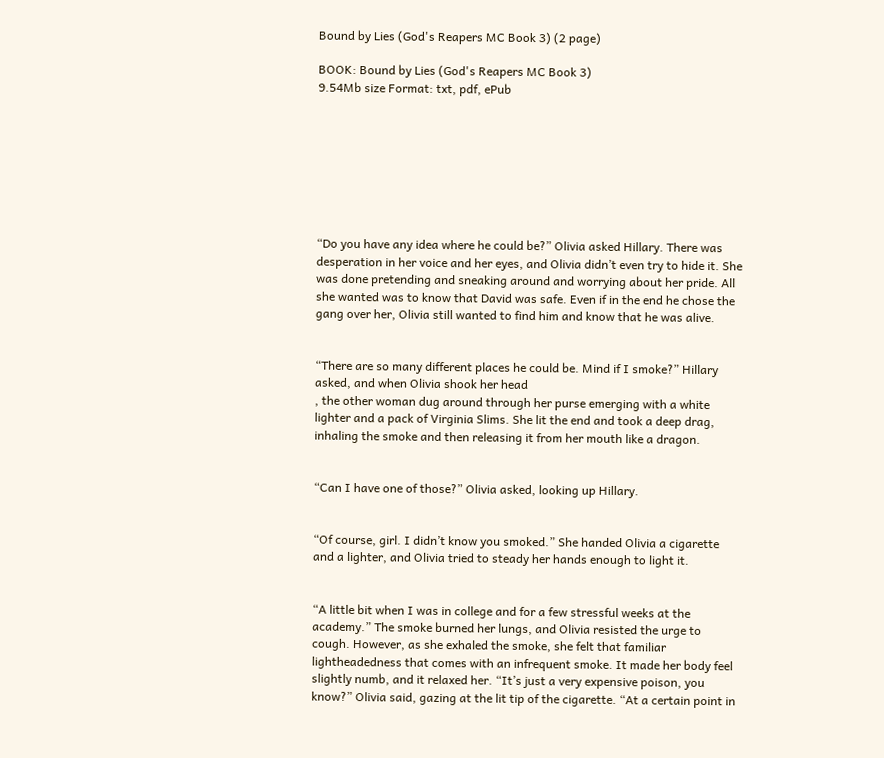Bound by Lies (God's Reapers MC Book 3) (2 page)

BOOK: Bound by Lies (God's Reapers MC Book 3)
9.54Mb size Format: txt, pdf, ePub








“Do you have any idea where he could be?” Olivia asked Hillary. There was desperation in her voice and her eyes, and Olivia didn’t even try to hide it. She was done pretending and sneaking around and worrying about her pride. All she wanted was to know that David was safe. Even if in the end he chose the gang over her, Olivia still wanted to find him and know that he was alive.


“There are so many different places he could be. Mind if I smoke?” Hillary asked, and when Olivia shook her head
, the other woman dug around through her purse emerging with a white lighter and a pack of Virginia Slims. She lit the end and took a deep drag, inhaling the smoke and then releasing it from her mouth like a dragon.


“Can I have one of those?” Olivia asked, looking up Hillary.


“Of course, girl. I didn’t know you smoked.” She handed Olivia a cigarette and a lighter, and Olivia tried to steady her hands enough to light it.


“A little bit when I was in college and for a few stressful weeks at the academy.” The smoke burned her lungs, and Olivia resisted the urge to cough. However, as she exhaled the smoke, she felt that familiar lightheadedness that comes with an infrequent smoke. It made her body feel slightly numb, and it relaxed her. “It’s just a very expensive poison, you know?” Olivia said, gazing at the lit tip of the cigarette. “At a certain point in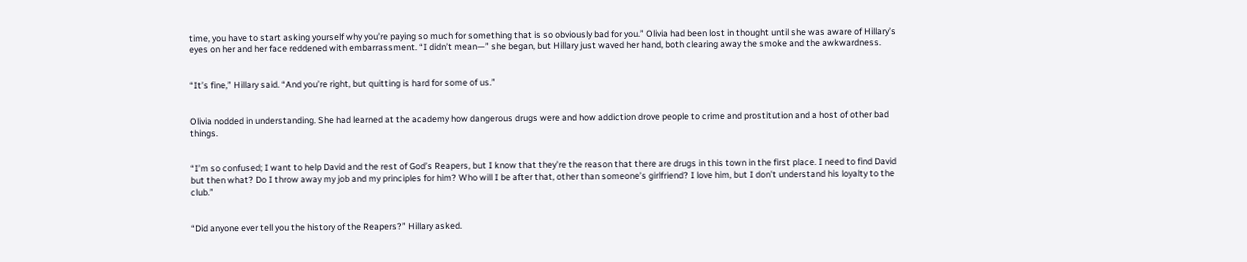time, you have to start asking yourself why you’re paying so much for something that is so obviously bad for you.” Olivia had been lost in thought until she was aware of Hillary’s eyes on her and her face reddened with embarrassment. “I didn’t mean—” she began, but Hillary just waved her hand, both clearing away the smoke and the awkwardness.


“It’s fine,” Hillary said. “And you’re right, but quitting is hard for some of us.”


Olivia nodded in understanding. She had learned at the academy how dangerous drugs were and how addiction drove people to crime and prostitution and a host of other bad things.


“I’m so confused; I want to help David and the rest of God’s Reapers, but I know that they’re the reason that there are drugs in this town in the first place. I need to find David but then what? Do I throw away my job and my principles for him? Who will I be after that, other than someone’s girlfriend? I love him, but I don’t understand his loyalty to the club.”


“Did anyone ever tell you the history of the Reapers?” Hillary asked.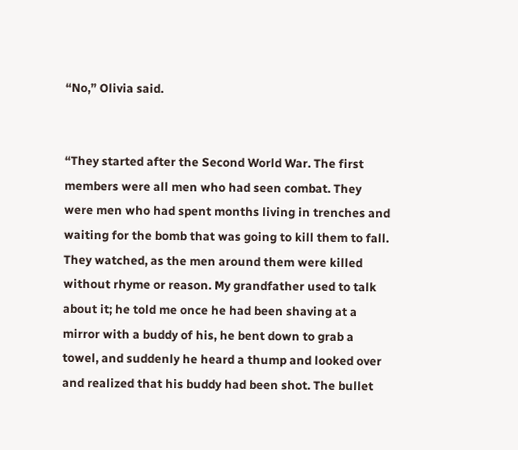“No,” Olivia said.


“They started after the Second World War. The first members were all men who had seen combat. They were men who had spent months living in trenches and waiting for the bomb that was going to kill them to fall. They watched, as the men around them were killed without rhyme or reason. My grandfather used to talk about it; he told me once he had been shaving at a mirror with a buddy of his, he bent down to grab a towel, and suddenly he heard a thump and looked over and realized that his buddy had been shot. The bullet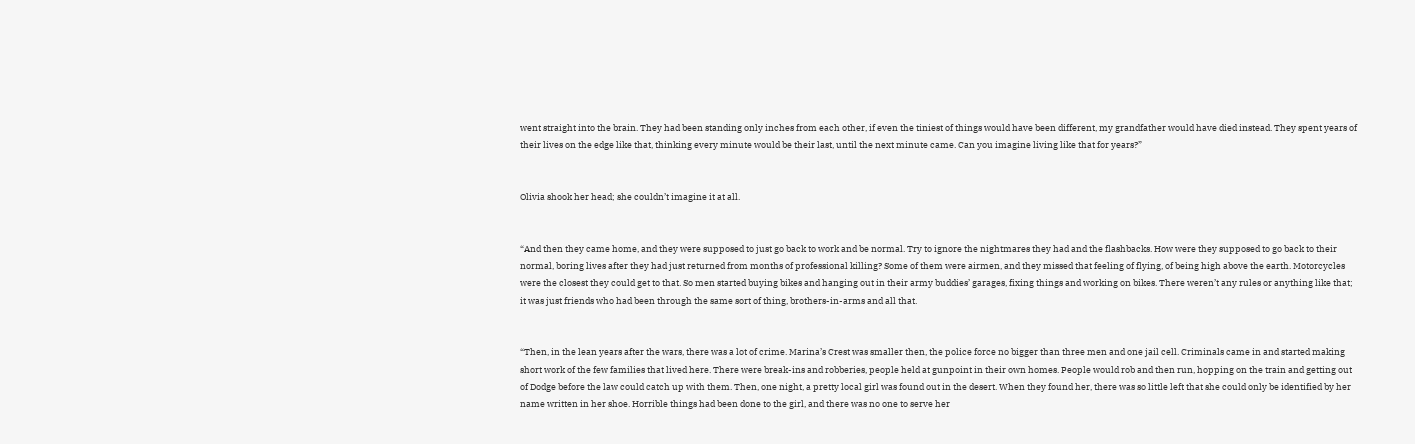went straight into the brain. They had been standing only inches from each other, if even the tiniest of things would have been different, my grandfather would have died instead. They spent years of their lives on the edge like that, thinking every minute would be their last, until the next minute came. Can you imagine living like that for years?”


Olivia shook her head; she couldn’t imagine it at all.


“And then they came home, and they were supposed to just go back to work and be normal. Try to ignore the nightmares they had and the flashbacks. How were they supposed to go back to their normal, boring lives after they had just returned from months of professional killing? Some of them were airmen, and they missed that feeling of flying, of being high above the earth. Motorcycles were the closest they could get to that. So men started buying bikes and hanging out in their army buddies’ garages, fixing things and working on bikes. There weren’t any rules or anything like that; it was just friends who had been through the same sort of thing, brothers-in-arms and all that.


“Then, in the lean years after the wars, there was a lot of crime. Marina’s Crest was smaller then, the police force no bigger than three men and one jail cell. Criminals came in and started making short work of the few families that lived here. There were break-ins and robberies, people held at gunpoint in their own homes. People would rob and then run, hopping on the train and getting out of Dodge before the law could catch up with them. Then, one night, a pretty local girl was found out in the desert. When they found her, there was so little left that she could only be identified by her name written in her shoe. Horrible things had been done to the girl, and there was no one to serve her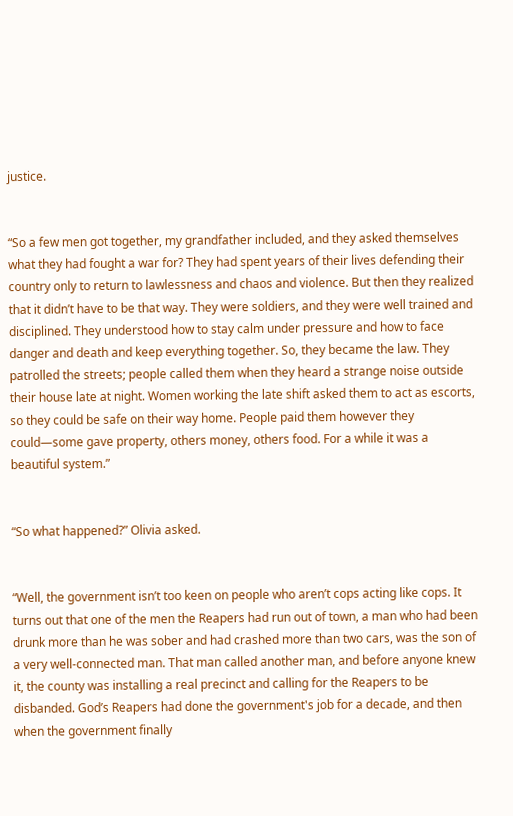justice.


“So a few men got together, my grandfather included, and they asked themselves what they had fought a war for? They had spent years of their lives defending their country only to return to lawlessness and chaos and violence. But then they realized that it didn’t have to be that way. They were soldiers, and they were well trained and disciplined. They understood how to stay calm under pressure and how to face danger and death and keep everything together. So, they became the law. They patrolled the streets; people called them when they heard a strange noise outside their house late at night. Women working the late shift asked them to act as escorts, so they could be safe on their way home. People paid them however they could—some gave property, others money, others food. For a while it was a beautiful system.”


“So what happened?” Olivia asked.


“Well, the government isn’t too keen on people who aren’t cops acting like cops. It turns out that one of the men the Reapers had run out of town, a man who had been drunk more than he was sober and had crashed more than two cars, was the son of a very well-connected man. That man called another man, and before anyone knew it, the county was installing a real precinct and calling for the Reapers to be disbanded. God’s Reapers had done the government's job for a decade, and then when the government finally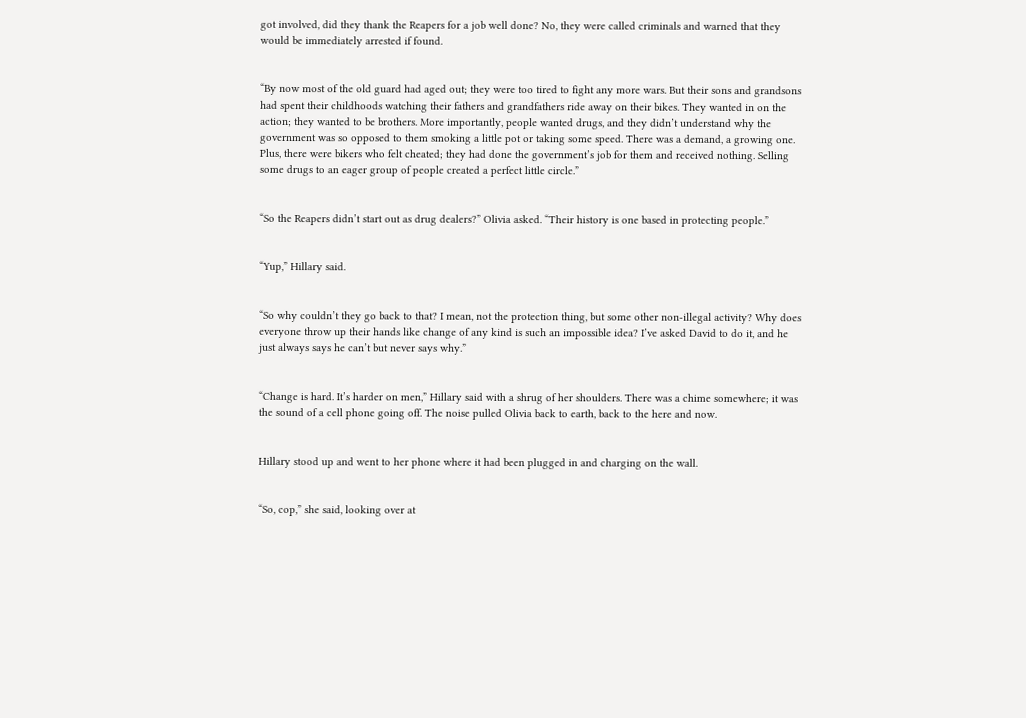got involved, did they thank the Reapers for a job well done? No, they were called criminals and warned that they would be immediately arrested if found.


“By now most of the old guard had aged out; they were too tired to fight any more wars. But their sons and grandsons had spent their childhoods watching their fathers and grandfathers ride away on their bikes. They wanted in on the action; they wanted to be brothers. More importantly, people wanted drugs, and they didn’t understand why the government was so opposed to them smoking a little pot or taking some speed. There was a demand, a growing one. Plus, there were bikers who felt cheated; they had done the government’s job for them and received nothing. Selling some drugs to an eager group of people created a perfect little circle.”


“So the Reapers didn’t start out as drug dealers?” Olivia asked. “Their history is one based in protecting people.”


“Yup,” Hillary said.


“So why couldn’t they go back to that? I mean, not the protection thing, but some other non-illegal activity? Why does everyone throw up their hands like change of any kind is such an impossible idea? I’ve asked David to do it, and he just always says he can’t but never says why.”


“Change is hard. It’s harder on men,” Hillary said with a shrug of her shoulders. There was a chime somewhere; it was the sound of a cell phone going off. The noise pulled Olivia back to earth, back to the here and now.


Hillary stood up and went to her phone where it had been plugged in and charging on the wall.


“So, cop,” she said, looking over at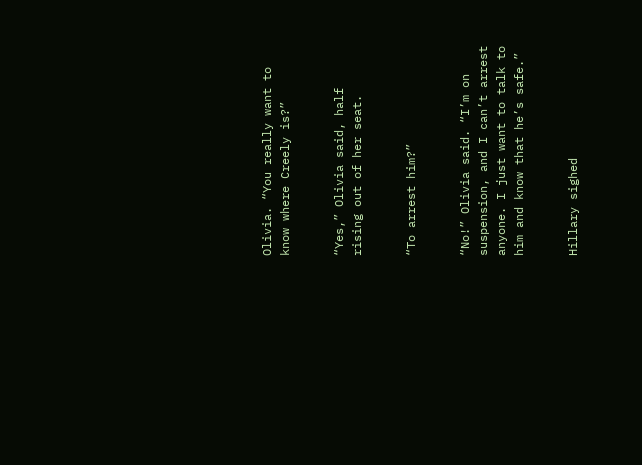Olivia. “You really want to know where Creely is?”


“Yes,” Olivia said, half rising out of her seat.


“To arrest him?”


“No!” Olivia said. “I’m on suspension, and I can’t arrest anyone. I just want to talk to him and know that he’s safe.”


Hillary sighed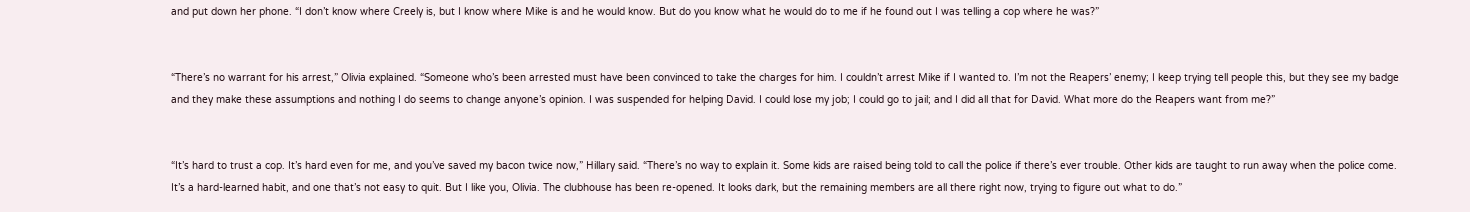and put down her phone. “I don’t know where Creely is, but I know where Mike is and he would know. But do you know what he would do to me if he found out I was telling a cop where he was?”


“There’s no warrant for his arrest,” Olivia explained. “Someone who’s been arrested must have been convinced to take the charges for him. I couldn’t arrest Mike if I wanted to. I’m not the Reapers’ enemy; I keep trying tell people this, but they see my badge and they make these assumptions and nothing I do seems to change anyone’s opinion. I was suspended for helping David. I could lose my job; I could go to jail; and I did all that for David. What more do the Reapers want from me?”


“It’s hard to trust a cop. It’s hard even for me, and you’ve saved my bacon twice now,” Hillary said. “There’s no way to explain it. Some kids are raised being told to call the police if there’s ever trouble. Other kids are taught to run away when the police come. It’s a hard-learned habit, and one that’s not easy to quit. But I like you, Olivia. The clubhouse has been re-opened. It looks dark, but the remaining members are all there right now, trying to figure out what to do.”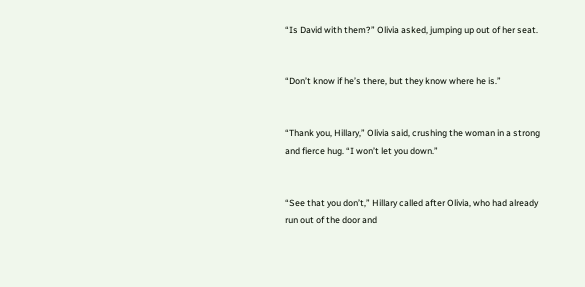“Is David with them?” Olivia asked, jumping up out of her seat.


“Don’t know if he’s there, but they know where he is.”


“Thank you, Hillary,” Olivia said, crushing the woman in a strong and fierce hug. “I won’t let you down.”


“See that you don’t,” Hillary called after Olivia, who had already run out of the door and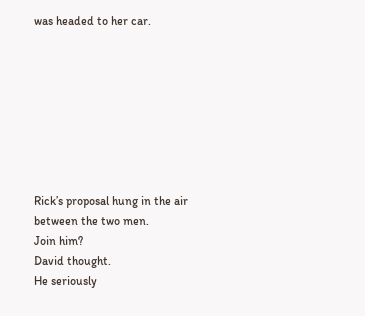was headed to her car.








Rick’s proposal hung in the air between the two men.
Join him?
David thought.
He seriously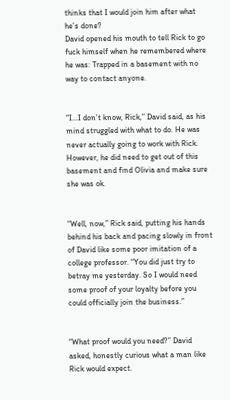thinks that I would join him after what he’s done?
David opened his mouth to tell Rick to go fuck himself when he remembered where he was: Trapped in a basement with no way to contact anyone.


“I...I don’t know, Rick,” David said, as his mind struggled with what to do. He was never actually going to work with Rick. However, he did need to get out of this basement and find Olivia and make sure she was ok.


“Well, now,” Rick said, putting his hands behind his back and pacing slowly in front of David like some poor imitation of a college professor. “You did just try to betray me yesterday. So I would need some proof of your loyalty before you could officially join the business.”


“What proof would you need?” David asked, honestly curious what a man like Rick would expect.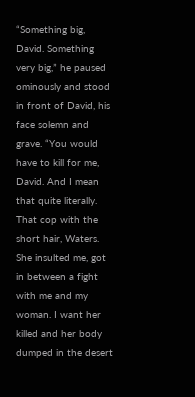“Something big, David. Something very big,” he paused ominously and stood in front of David, his face solemn and grave. “You would have to kill for me, David. And I mean that quite literally. That cop with the short hair, Waters. She insulted me, got in between a fight with me and my woman. I want her killed and her body dumped in the desert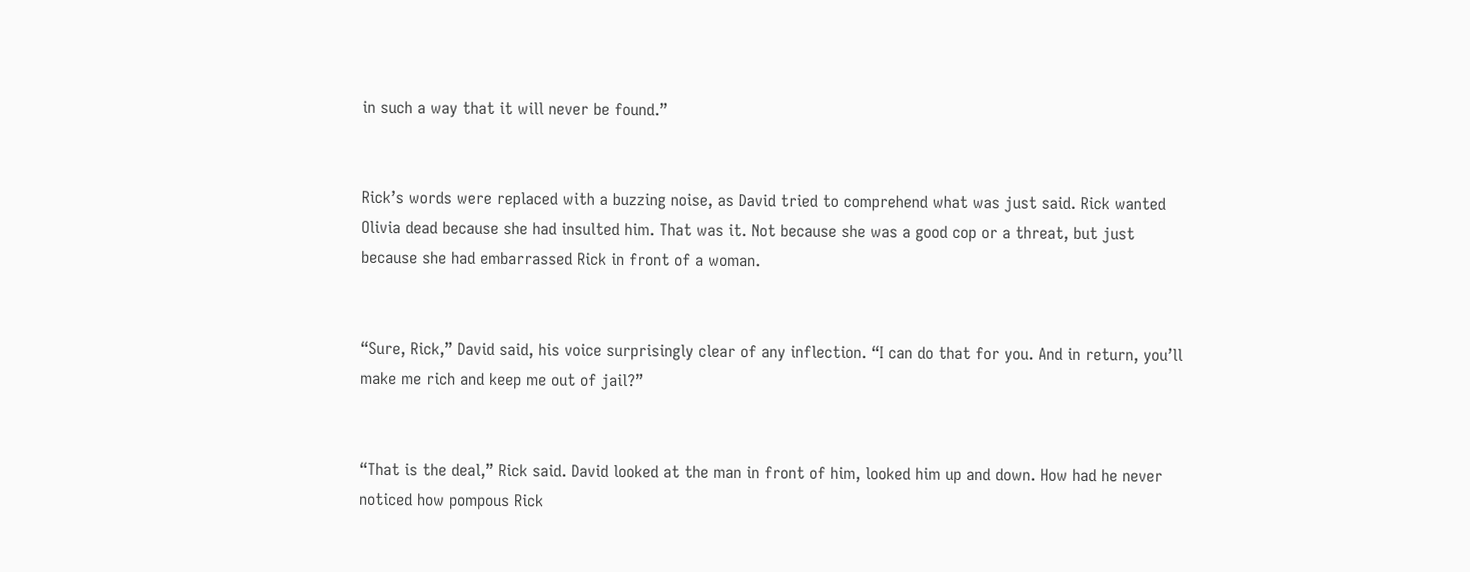in such a way that it will never be found.”


Rick’s words were replaced with a buzzing noise, as David tried to comprehend what was just said. Rick wanted Olivia dead because she had insulted him. That was it. Not because she was a good cop or a threat, but just because she had embarrassed Rick in front of a woman.


“Sure, Rick,” David said, his voice surprisingly clear of any inflection. “I can do that for you. And in return, you’ll make me rich and keep me out of jail?”


“That is the deal,” Rick said. David looked at the man in front of him, looked him up and down. How had he never noticed how pompous Rick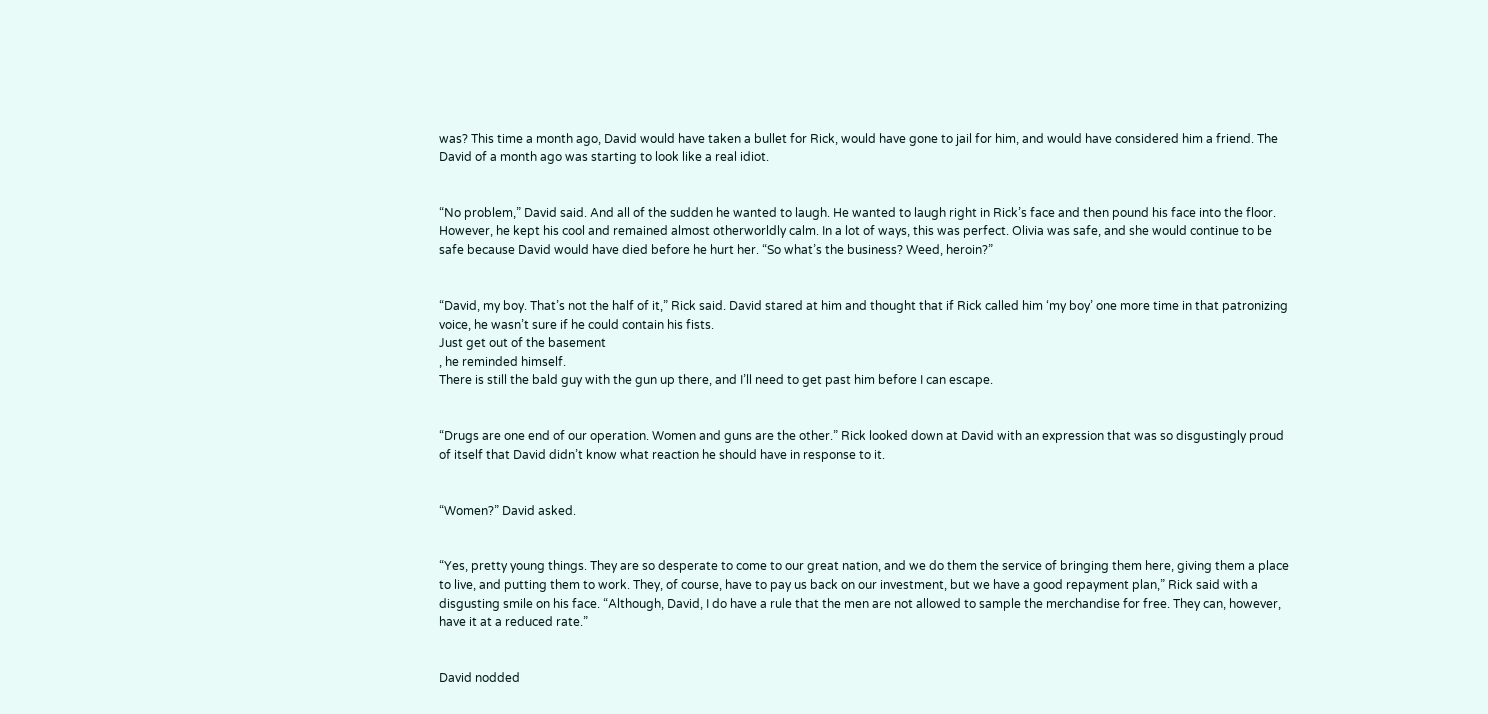was? This time a month ago, David would have taken a bullet for Rick, would have gone to jail for him, and would have considered him a friend. The David of a month ago was starting to look like a real idiot.


“No problem,” David said. And all of the sudden he wanted to laugh. He wanted to laugh right in Rick’s face and then pound his face into the floor. However, he kept his cool and remained almost otherworldly calm. In a lot of ways, this was perfect. Olivia was safe, and she would continue to be safe because David would have died before he hurt her. “So what’s the business? Weed, heroin?”


“David, my boy. That’s not the half of it,” Rick said. David stared at him and thought that if Rick called him ‘my boy’ one more time in that patronizing voice, he wasn’t sure if he could contain his fists.
Just get out of the basement
, he reminded himself.
There is still the bald guy with the gun up there, and I’ll need to get past him before I can escape.


“Drugs are one end of our operation. Women and guns are the other.” Rick looked down at David with an expression that was so disgustingly proud of itself that David didn’t know what reaction he should have in response to it.


“Women?” David asked.


“Yes, pretty young things. They are so desperate to come to our great nation, and we do them the service of bringing them here, giving them a place to live, and putting them to work. They, of course, have to pay us back on our investment, but we have a good repayment plan,” Rick said with a disgusting smile on his face. “Although, David, I do have a rule that the men are not allowed to sample the merchandise for free. They can, however, have it at a reduced rate.”


David nodded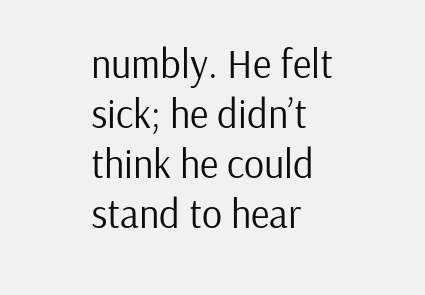numbly. He felt sick; he didn’t think he could stand to hear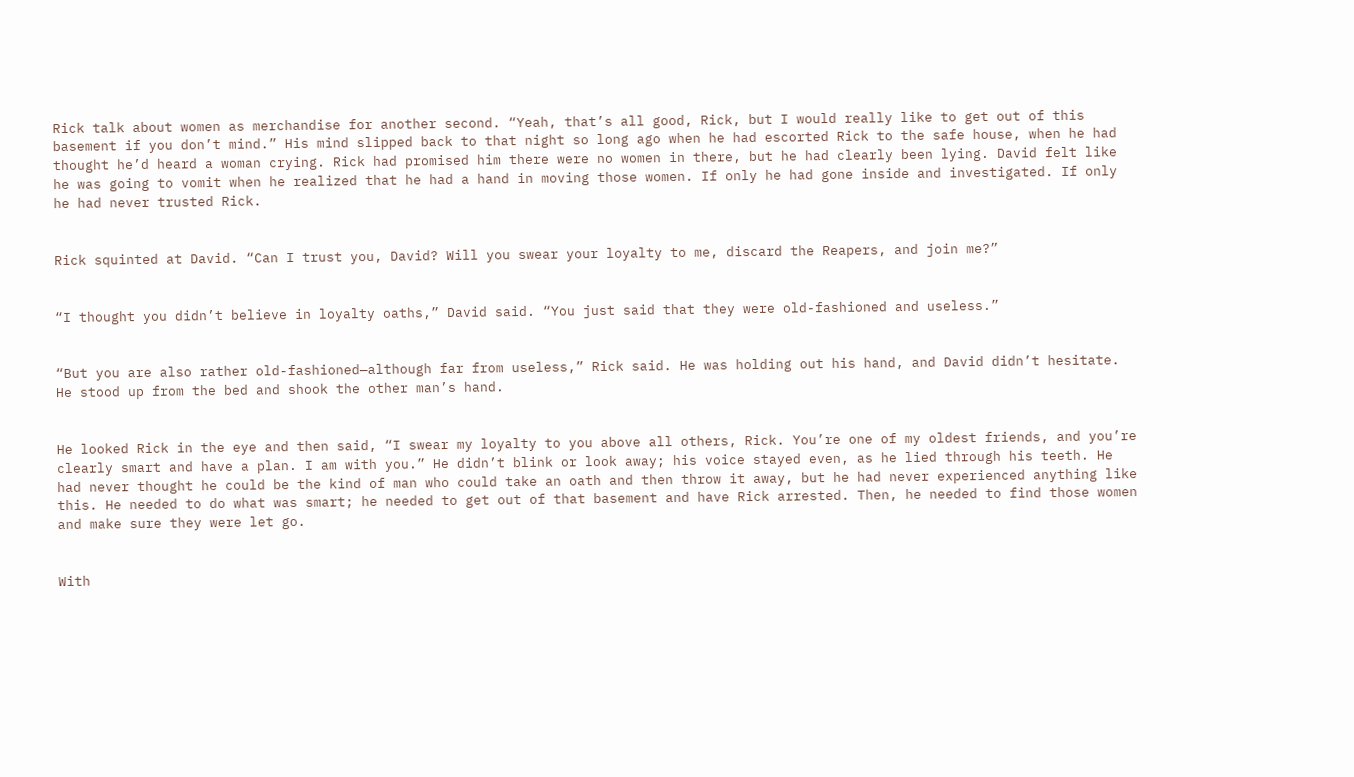Rick talk about women as merchandise for another second. “Yeah, that’s all good, Rick, but I would really like to get out of this basement if you don’t mind.” His mind slipped back to that night so long ago when he had escorted Rick to the safe house, when he had thought he’d heard a woman crying. Rick had promised him there were no women in there, but he had clearly been lying. David felt like he was going to vomit when he realized that he had a hand in moving those women. If only he had gone inside and investigated. If only he had never trusted Rick.


Rick squinted at David. “Can I trust you, David? Will you swear your loyalty to me, discard the Reapers, and join me?”


“I thought you didn’t believe in loyalty oaths,” David said. “You just said that they were old-fashioned and useless.”


“But you are also rather old-fashioned—although far from useless,” Rick said. He was holding out his hand, and David didn’t hesitate. He stood up from the bed and shook the other man’s hand.


He looked Rick in the eye and then said, “I swear my loyalty to you above all others, Rick. You’re one of my oldest friends, and you’re clearly smart and have a plan. I am with you.” He didn’t blink or look away; his voice stayed even, as he lied through his teeth. He had never thought he could be the kind of man who could take an oath and then throw it away, but he had never experienced anything like this. He needed to do what was smart; he needed to get out of that basement and have Rick arrested. Then, he needed to find those women and make sure they were let go.


With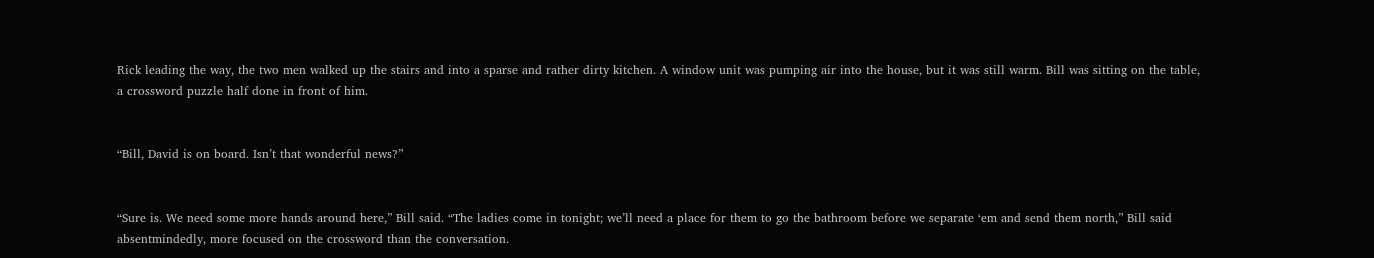Rick leading the way, the two men walked up the stairs and into a sparse and rather dirty kitchen. A window unit was pumping air into the house, but it was still warm. Bill was sitting on the table, a crossword puzzle half done in front of him.


“Bill, David is on board. Isn’t that wonderful news?”


“Sure is. We need some more hands around here,” Bill said. “The ladies come in tonight; we’ll need a place for them to go the bathroom before we separate ‘em and send them north,” Bill said absentmindedly, more focused on the crossword than the conversation.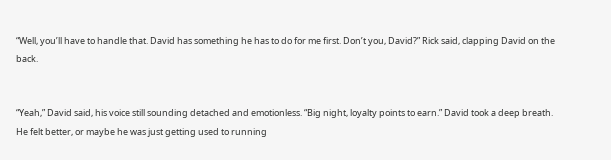“Well, you’ll have to handle that. David has something he has to do for me first. Don’t you, David?” Rick said, clapping David on the back.


“Yeah,” David said, his voice still sounding detached and emotionless. “Big night, loyalty points to earn.” David took a deep breath. He felt better, or maybe he was just getting used to running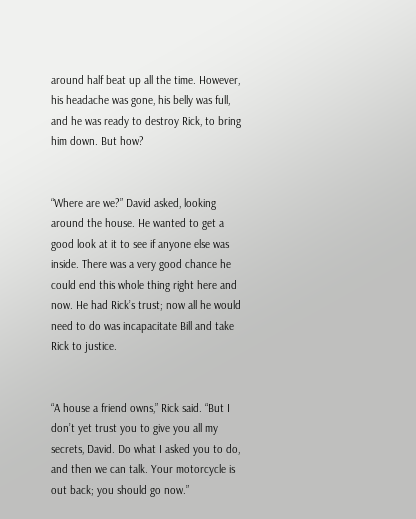around half beat up all the time. However, his headache was gone, his belly was full, and he was ready to destroy Rick, to bring him down. But how?


“Where are we?” David asked, looking around the house. He wanted to get a good look at it to see if anyone else was inside. There was a very good chance he could end this whole thing right here and now. He had Rick’s trust; now all he would need to do was incapacitate Bill and take Rick to justice.


“A house a friend owns,” Rick said. “But I don’t yet trust you to give you all my secrets, David. Do what I asked you to do, and then we can talk. Your motorcycle is out back; you should go now.”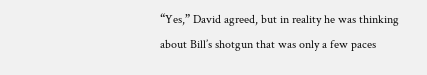“Yes,” David agreed, but in reality he was thinking about Bill’s shotgun that was only a few paces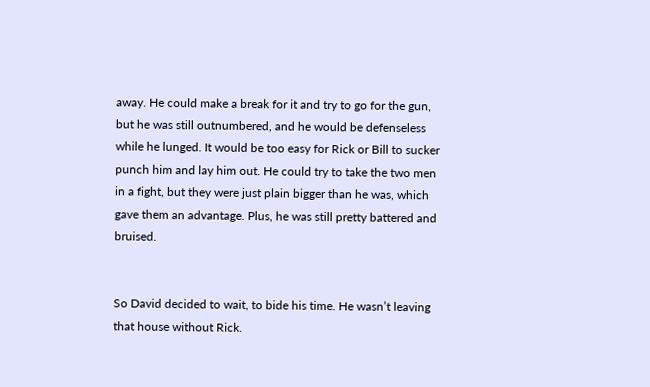away. He could make a break for it and try to go for the gun, but he was still outnumbered, and he would be defenseless while he lunged. It would be too easy for Rick or Bill to sucker punch him and lay him out. He could try to take the two men in a fight, but they were just plain bigger than he was, which gave them an advantage. Plus, he was still pretty battered and bruised.


So David decided to wait, to bide his time. He wasn’t leaving that house without Rick.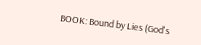BOOK: Bound by Lies (God's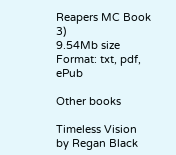Reapers MC Book 3)
9.54Mb size Format: txt, pdf, ePub

Other books

Timeless Vision by Regan Black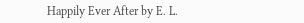Happily Ever After by E. L.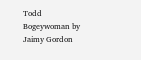Todd
Bogeywoman by Jaimy Gordon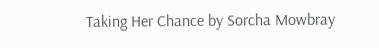Taking Her Chance by Sorcha Mowbray